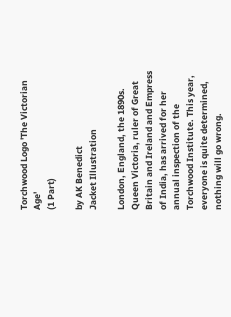Torchwood Logo 'The Victorian Age'
(1 Part)

by AK Benedict
Jacket Illustration

London, England, the 1890s. Queen Victoria, ruler of Great Britain and Ireland and Empress of India, has arrived for her annual inspection of the Torchwood Institute. This year, everyone is quite determined, nothing will go wrong.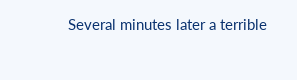Several minutes later a terrible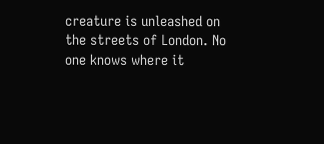creature is unleashed on the streets of London. No one knows where it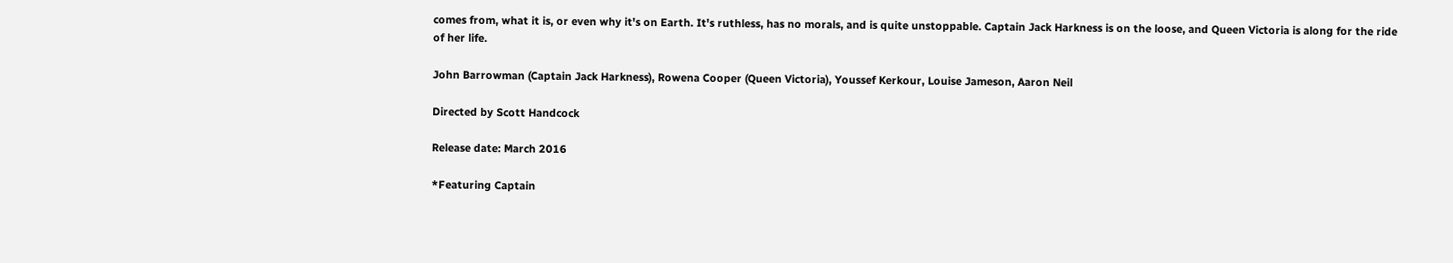comes from, what it is, or even why it's on Earth. It's ruthless, has no morals, and is quite unstoppable. Captain Jack Harkness is on the loose, and Queen Victoria is along for the ride of her life.

John Barrowman (Captain Jack Harkness), Rowena Cooper (Queen Victoria), Youssef Kerkour, Louise Jameson, Aaron Neil

Directed by Scott Handcock

Release date: March 2016

*Featuring Captain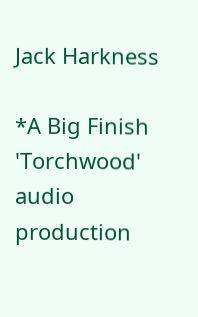Jack Harkness

*A Big Finish 'Torchwood' audio production